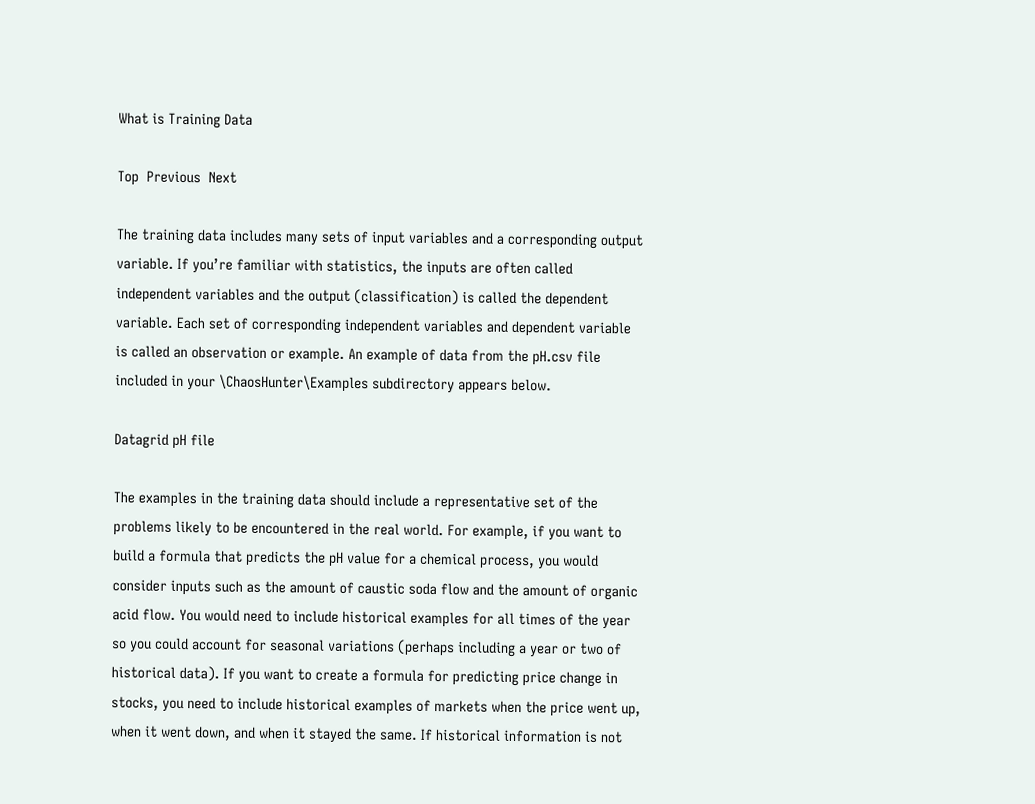What is Training Data

Top  Previous  Next

The training data includes many sets of input variables and a corresponding output variable. If you’re familiar with statistics, the inputs are often called independent variables and the output (classification) is called the dependent variable. Each set of corresponding independent variables and dependent variable is called an observation or example. An example of data from the pH.csv file included in your \ChaosHunter\Examples subdirectory appears below.

Datagrid pH file

The examples in the training data should include a representative set of the problems likely to be encountered in the real world. For example, if you want to build a formula that predicts the pH value for a chemical process, you would consider inputs such as the amount of caustic soda flow and the amount of organic acid flow. You would need to include historical examples for all times of the year so you could account for seasonal variations (perhaps including a year or two of historical data). If you want to create a formula for predicting price change in stocks, you need to include historical examples of markets when the price went up, when it went down, and when it stayed the same. If historical information is not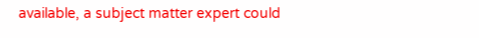available, a subject matter expert could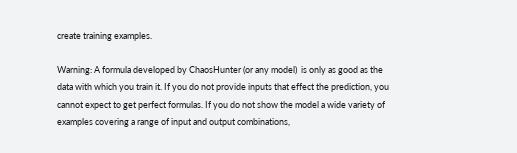create training examples.

Warning: A formula developed by ChaosHunter (or any model)  is only as good as the data with which you train it. If you do not provide inputs that effect the prediction, you cannot expect to get perfect formulas. If you do not show the model a wide variety of examples covering a range of input and output combinations,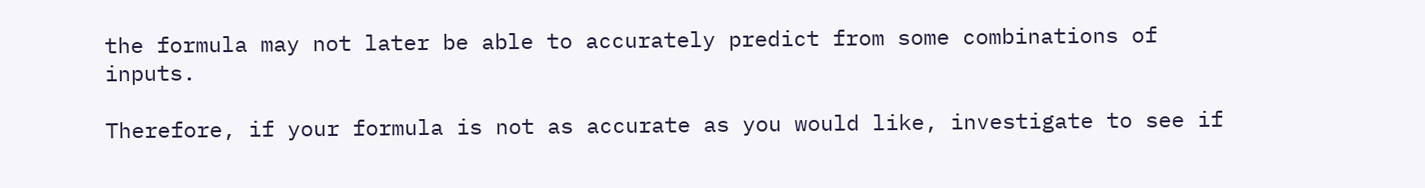the formula may not later be able to accurately predict from some combinations of inputs.

Therefore, if your formula is not as accurate as you would like, investigate to see if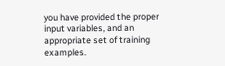you have provided the proper input variables, and an appropriate set of training examples.